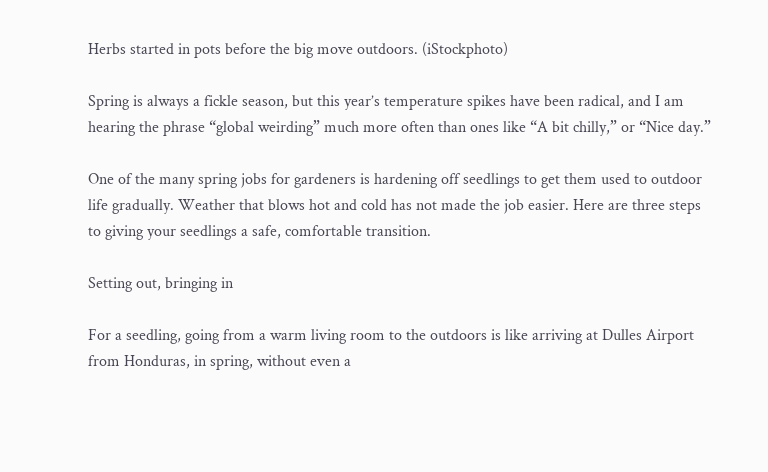Herbs started in pots before the big move outdoors. (iStockphoto)

Spring is always a fickle season, but this year’s temperature spikes have been radical, and I am hearing the phrase “global weirding” much more often than ones like “A bit chilly,” or “Nice day.”

One of the many spring jobs for gardeners is hardening off seedlings to get them used to outdoor life gradually. Weather that blows hot and cold has not made the job easier. Here are three steps to giving your seedlings a safe, comfortable transition.

Setting out, bringing in

For a seedling, going from a warm living room to the outdoors is like arriving at Dulles Airport from Honduras, in spring, without even a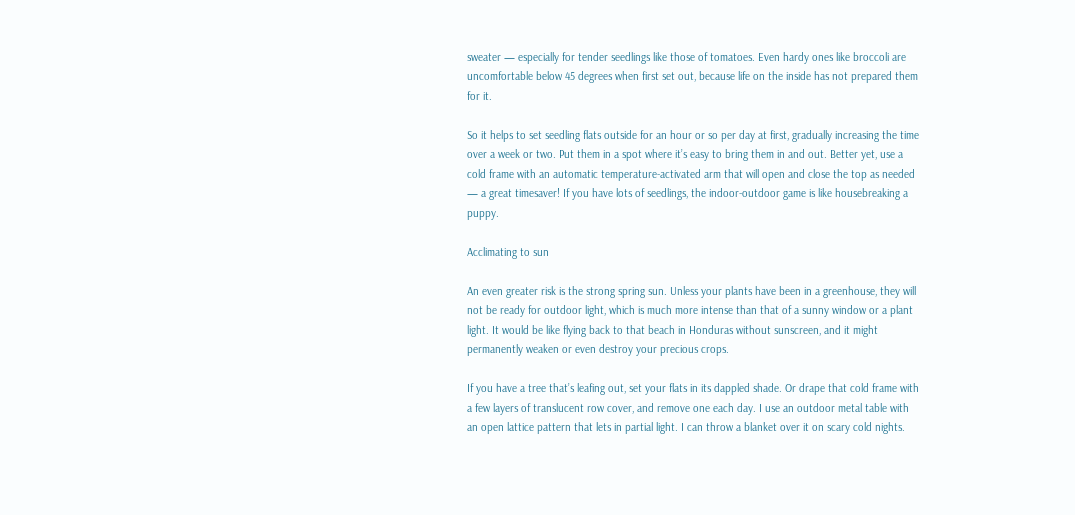sweater — especially for tender seedlings like those of tomatoes. Even hardy ones like broccoli are uncomfortable below 45 degrees when first set out, because life on the inside has not prepared them for it.

So it helps to set seedling flats outside for an hour or so per day at first, gradually increasing the time over a week or two. Put them in a spot where it’s easy to bring them in and out. Better yet, use a cold frame with an automatic temperature-activated arm that will open and close the top as needed — a great timesaver! If you have lots of seedlings, the indoor-outdoor game is like housebreaking a puppy.

Acclimating to sun

An even greater risk is the strong spring sun. Unless your plants have been in a greenhouse, they will not be ready for outdoor light, which is much more intense than that of a sunny window or a plant light. It would be like flying back to that beach in Honduras without sunscreen, and it might permanently weaken or even destroy your precious crops.

If you have a tree that’s leafing out, set your flats in its dappled shade. Or drape that cold frame with a few layers of translucent row cover, and remove one each day. I use an outdoor metal table with an open lattice pattern that lets in partial light. I can throw a blanket over it on scary cold nights.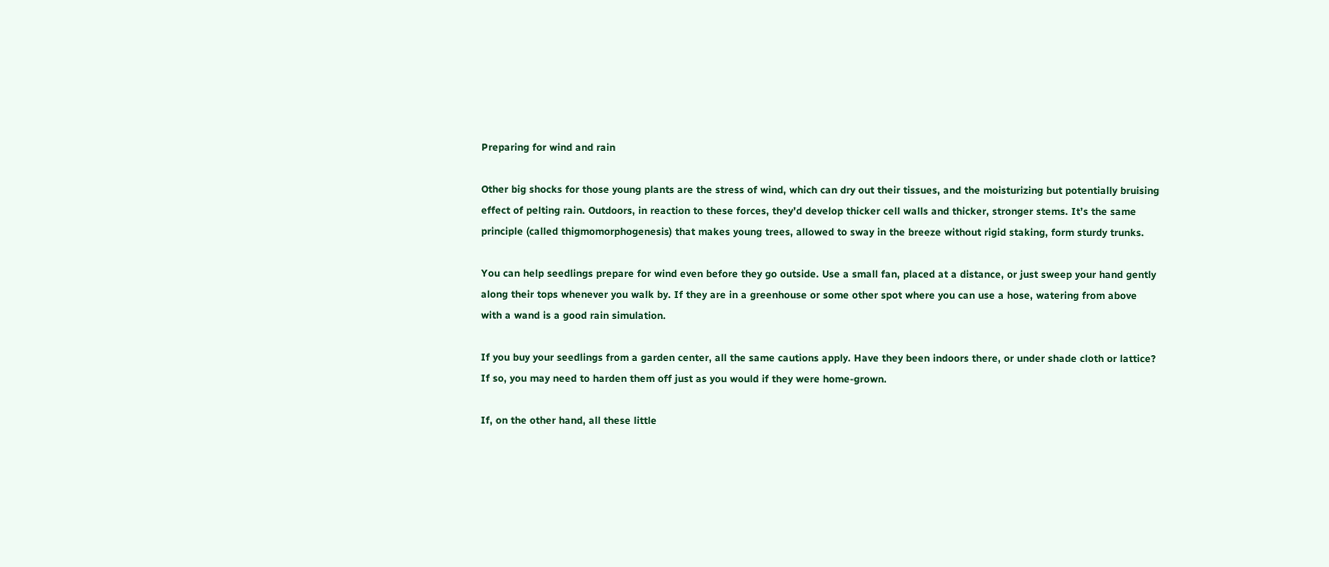Preparing for wind and rain

Other big shocks for those young plants are the stress of wind, which can dry out their tissues, and the moisturizing but potentially bruising effect of pelting rain. Outdoors, in reaction to these forces, they’d develop thicker cell walls and thicker, stronger stems. It’s the same principle (called thigmomorphogenesis) that makes young trees, allowed to sway in the breeze without rigid staking, form sturdy trunks.

You can help seedlings prepare for wind even before they go outside. Use a small fan, placed at a distance, or just sweep your hand gently along their tops whenever you walk by. If they are in a greenhouse or some other spot where you can use a hose, watering from above with a wand is a good rain simulation.

If you buy your seedlings from a garden center, all the same cautions apply. Have they been indoors there, or under shade cloth or lattice? If so, you may need to harden them off just as you would if they were home-grown.

If, on the other hand, all these little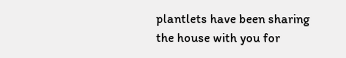plantlets have been sharing the house with you for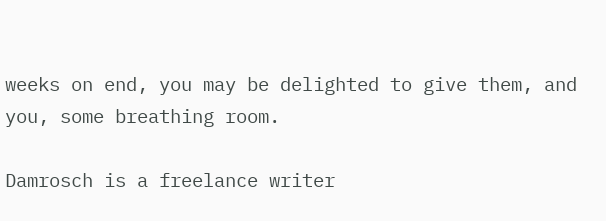weeks on end, you may be delighted to give them, and you, some breathing room.

Damrosch is a freelance writer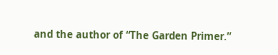and the author of “The Garden Primer.”